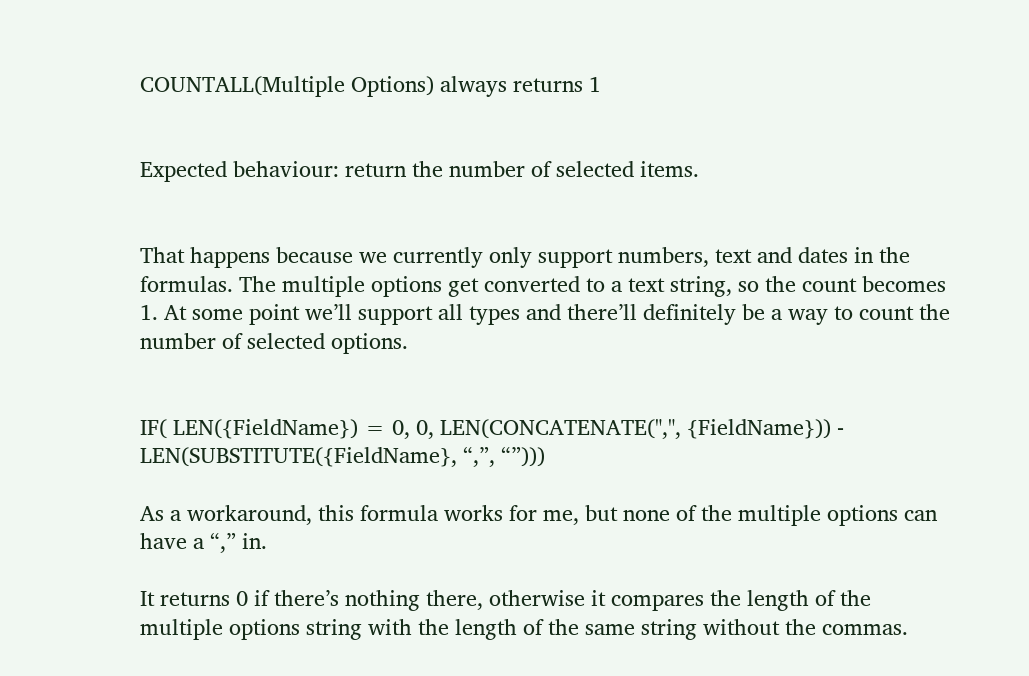COUNTALL(Multiple Options) always returns 1


Expected behaviour: return the number of selected items.


That happens because we currently only support numbers, text and dates in the formulas. The multiple options get converted to a text string, so the count becomes 1. At some point we’ll support all types and there’ll definitely be a way to count the number of selected options.


IF( LEN({FieldName}) = 0, 0, LEN(CONCATENATE(",", {FieldName})) - LEN(SUBSTITUTE({FieldName}, “,”, “”)))

As a workaround, this formula works for me, but none of the multiple options can have a “,” in.

It returns 0 if there’s nothing there, otherwise it compares the length of the multiple options string with the length of the same string without the commas.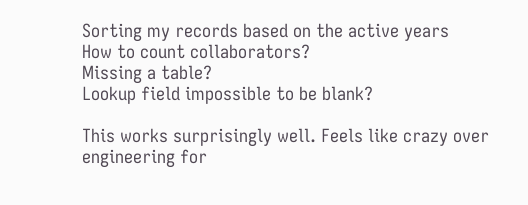Sorting my records based on the active years
How to count collaborators?
Missing a table?
Lookup field impossible to be blank?

This works surprisingly well. Feels like crazy over engineering for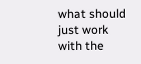what should just work with the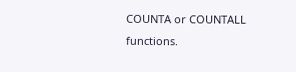COUNTA or COUNTALL functions.